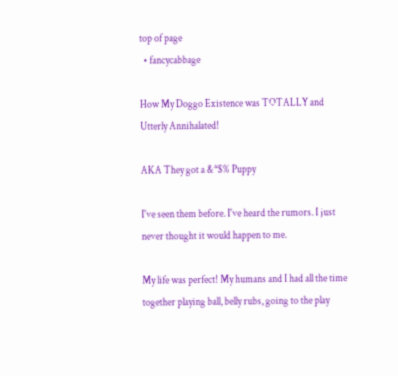top of page
  • fancycabbage

How My Doggo Existence was TOTALLY and Utterly Annihalated!

AKA They got a &*$% Puppy

I've seen them before. I've heard the rumors. I just never thought it would happen to me.

My life was perfect! My humans and I had all the time together playing ball, belly rubs, going to the play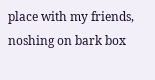place with my friends, noshing on bark box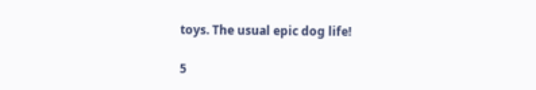toys. The usual epic dog life!

5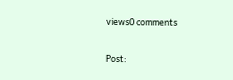views0 comments


Post: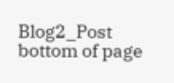Blog2_Post
bottom of page